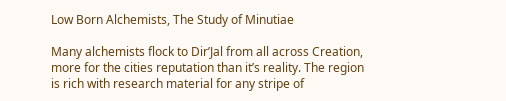Low Born Alchemists, The Study of Minutiae

Many alchemists flock to Dir’Jal from all across Creation, more for the cities reputation than it’s reality. The region is rich with research material for any stripe of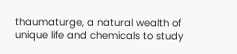thaumaturge, a natural wealth of unique life and chemicals to study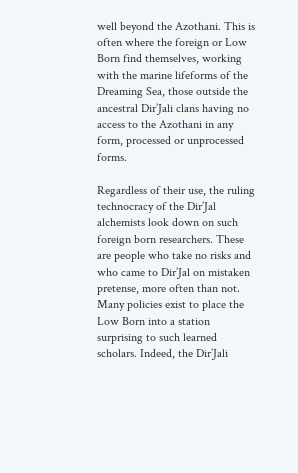well beyond the Azothani. This is often where the foreign or Low Born find themselves, working with the marine lifeforms of the Dreaming Sea, those outside the ancestral Dir’Jali clans having no access to the Azothani in any form, processed or unprocessed forms.

Regardless of their use, the ruling technocracy of the Dir’Jal alchemists look down on such foreign born researchers. These are people who take no risks and who came to Dir’Jal on mistaken pretense, more often than not. Many policies exist to place the Low Born into a station surprising to such learned scholars. Indeed, the Dir’Jali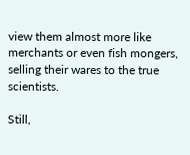view them almost more like merchants or even fish mongers, selling their wares to the true scientists.

Still,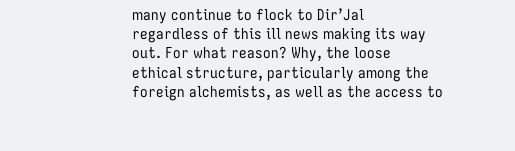many continue to flock to Dir’Jal regardless of this ill news making its way out. For what reason? Why, the loose ethical structure, particularly among the foreign alchemists, as well as the access to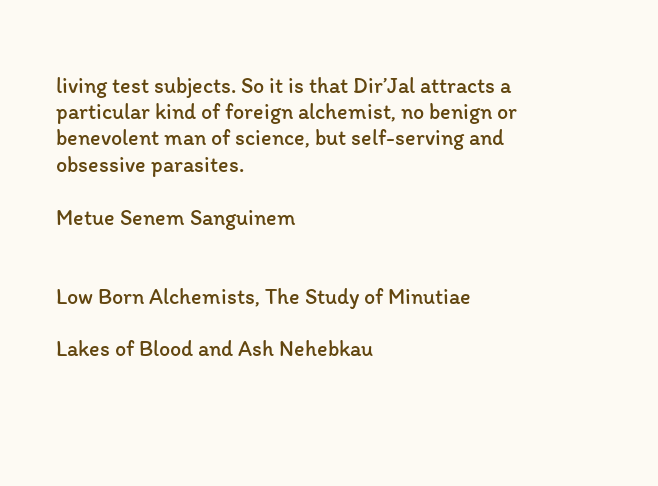living test subjects. So it is that Dir’Jal attracts a particular kind of foreign alchemist, no benign or benevolent man of science, but self-serving and obsessive parasites.

Metue Senem Sanguinem


Low Born Alchemists, The Study of Minutiae

Lakes of Blood and Ash Nehebkau